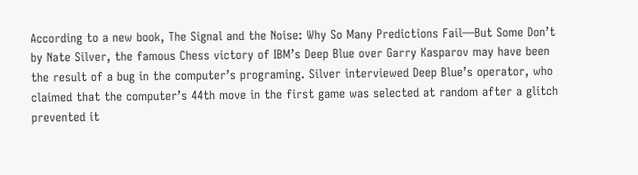According to a new book, The Signal and the Noise: Why So Many Predictions Fail—But Some Don’t by Nate Silver, the famous Chess victory of IBM’s Deep Blue over Garry Kasparov may have been the result of a bug in the computer’s programing. Silver interviewed Deep Blue’s operator, who claimed that the computer’s 44th move in the first game was selected at random after a glitch prevented it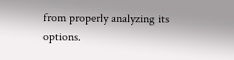from properly analyzing its options.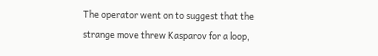The operator went on to suggest that the strange move threw Kasparov for a loop,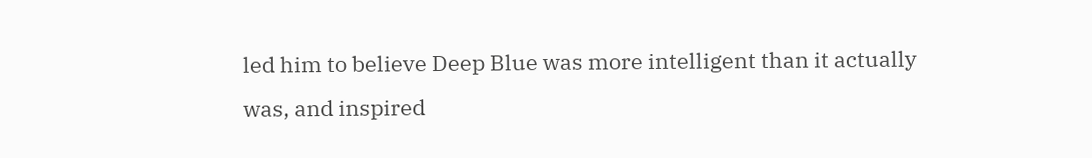led him to believe Deep Blue was more intelligent than it actually was, and inspired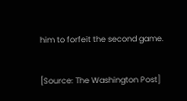him to forfeit the second game.


[Source: The Washington Post]